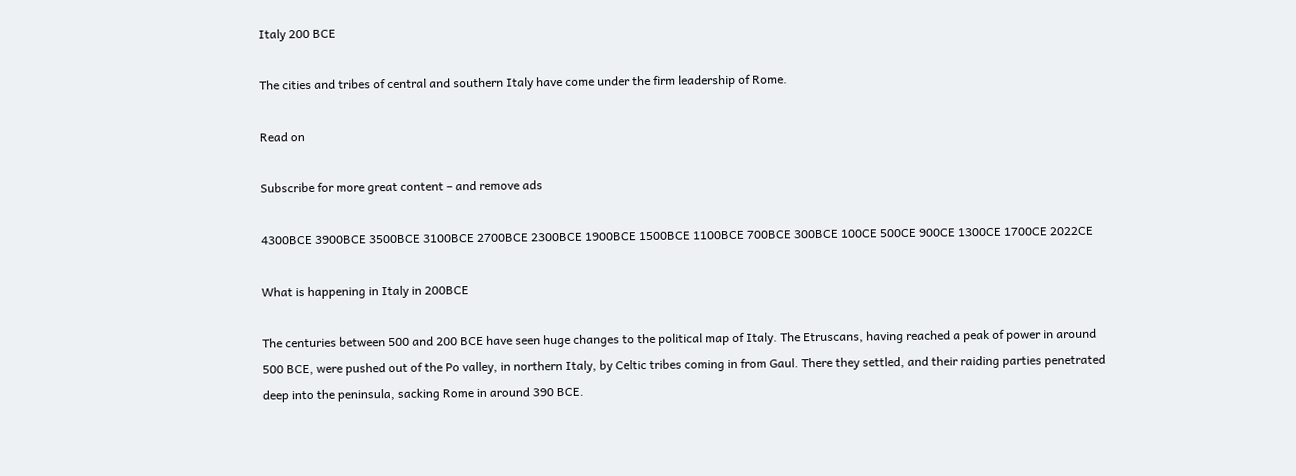Italy 200 BCE

The cities and tribes of central and southern Italy have come under the firm leadership of Rome.

Read on

Subscribe for more great content – and remove ads

4300BCE 3900BCE 3500BCE 3100BCE 2700BCE 2300BCE 1900BCE 1500BCE 1100BCE 700BCE 300BCE 100CE 500CE 900CE 1300CE 1700CE 2022CE

What is happening in Italy in 200BCE

The centuries between 500 and 200 BCE have seen huge changes to the political map of Italy. The Etruscans, having reached a peak of power in around 500 BCE, were pushed out of the Po valley, in northern Italy, by Celtic tribes coming in from Gaul. There they settled, and their raiding parties penetrated deep into the peninsula, sacking Rome in around 390 BCE.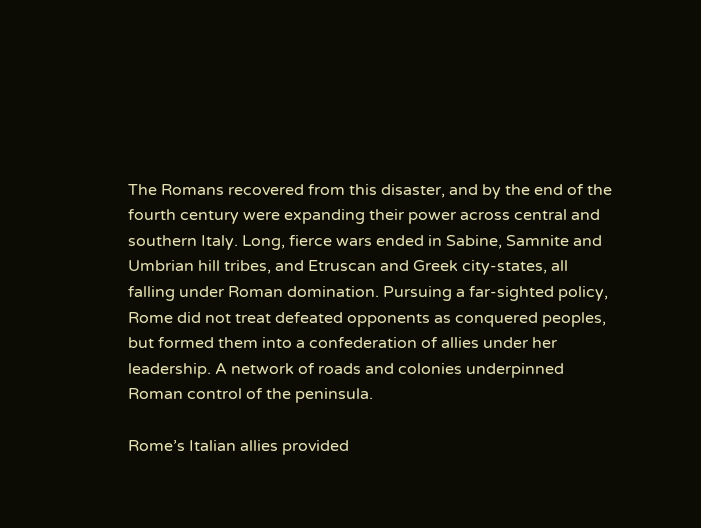The Romans recovered from this disaster, and by the end of the fourth century were expanding their power across central and southern Italy. Long, fierce wars ended in Sabine, Samnite and Umbrian hill tribes, and Etruscan and Greek city-states, all falling under Roman domination. Pursuing a far-sighted policy, Rome did not treat defeated opponents as conquered peoples, but formed them into a confederation of allies under her leadership. A network of roads and colonies underpinned Roman control of the peninsula.

Rome’s Italian allies provided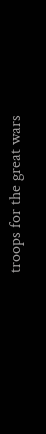troops for the great wars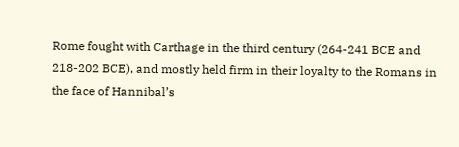Rome fought with Carthage in the third century (264-241 BCE and 218-202 BCE), and mostly held firm in their loyalty to the Romans in the face of Hannibal’s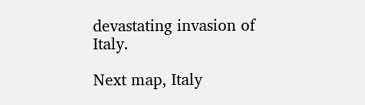devastating invasion of Italy.

Next map, Italy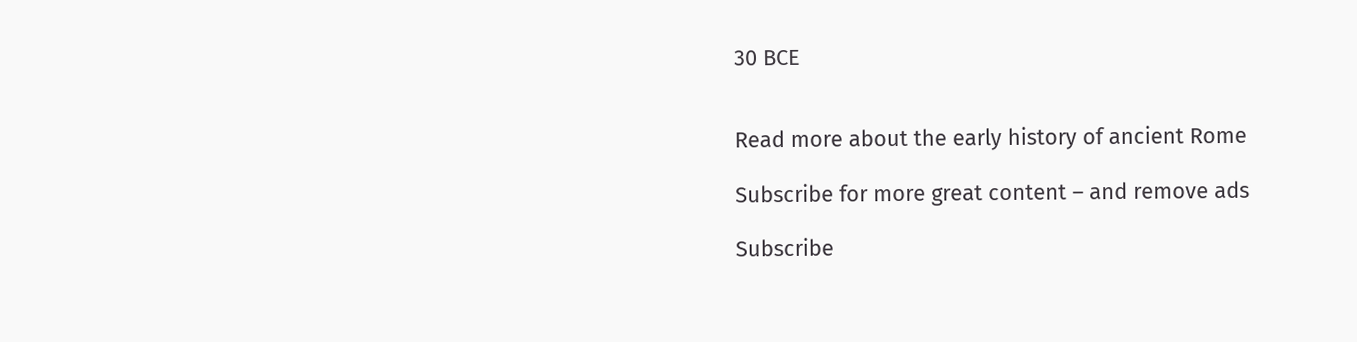30 BCE


Read more about the early history of ancient Rome

Subscribe for more great content – and remove ads

Subscribe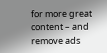for more great content – and remove ads